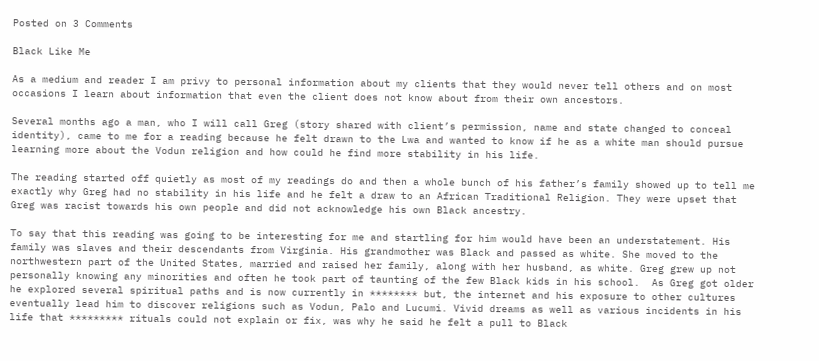Posted on 3 Comments

Black Like Me

As a medium and reader I am privy to personal information about my clients that they would never tell others and on most occasions I learn about information that even the client does not know about from their own ancestors.

Several months ago a man, who I will call Greg (story shared with client’s permission, name and state changed to conceal identity), came to me for a reading because he felt drawn to the Lwa and wanted to know if he as a white man should pursue learning more about the Vodun religion and how could he find more stability in his life.

The reading started off quietly as most of my readings do and then a whole bunch of his father’s family showed up to tell me exactly why Greg had no stability in his life and he felt a draw to an African Traditional Religion. They were upset that Greg was racist towards his own people and did not acknowledge his own Black ancestry.

To say that this reading was going to be interesting for me and startling for him would have been an understatement. His family was slaves and their descendants from Virginia. His grandmother was Black and passed as white. She moved to the northwestern part of the United States, married and raised her family, along with her husband, as white. Greg grew up not personally knowing any minorities and often he took part of taunting of the few Black kids in his school.  As Greg got older he explored several spiritual paths and is now currently in ******** but, the internet and his exposure to other cultures eventually lead him to discover religions such as Vodun, Palo and Lucumi. Vivid dreams as well as various incidents in his life that ********* rituals could not explain or fix, was why he said he felt a pull to Black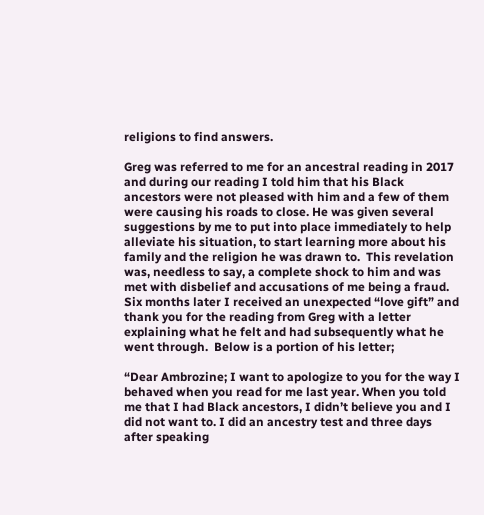religions to find answers.

Greg was referred to me for an ancestral reading in 2017 and during our reading I told him that his Black ancestors were not pleased with him and a few of them were causing his roads to close. He was given several suggestions by me to put into place immediately to help alleviate his situation, to start learning more about his family and the religion he was drawn to.  This revelation was, needless to say, a complete shock to him and was met with disbelief and accusations of me being a fraud.  Six months later I received an unexpected “love gift” and thank you for the reading from Greg with a letter explaining what he felt and had subsequently what he went through.  Below is a portion of his letter;

“Dear Ambrozine; I want to apologize to you for the way I behaved when you read for me last year. When you told me that I had Black ancestors, I didn’t believe you and I did not want to. I did an ancestry test and three days after speaking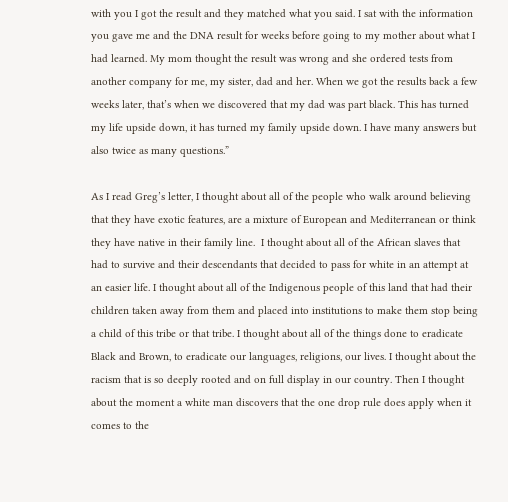with you I got the result and they matched what you said. I sat with the information you gave me and the DNA result for weeks before going to my mother about what I had learned. My mom thought the result was wrong and she ordered tests from another company for me, my sister, dad and her. When we got the results back a few weeks later, that’s when we discovered that my dad was part black. This has turned my life upside down, it has turned my family upside down. I have many answers but also twice as many questions.”

As I read Greg’s letter, I thought about all of the people who walk around believing that they have exotic features, are a mixture of European and Mediterranean or think they have native in their family line.  I thought about all of the African slaves that had to survive and their descendants that decided to pass for white in an attempt at an easier life. I thought about all of the Indigenous people of this land that had their children taken away from them and placed into institutions to make them stop being a child of this tribe or that tribe. I thought about all of the things done to eradicate Black and Brown, to eradicate our languages, religions, our lives. I thought about the racism that is so deeply rooted and on full display in our country. Then I thought about the moment a white man discovers that the one drop rule does apply when it comes to the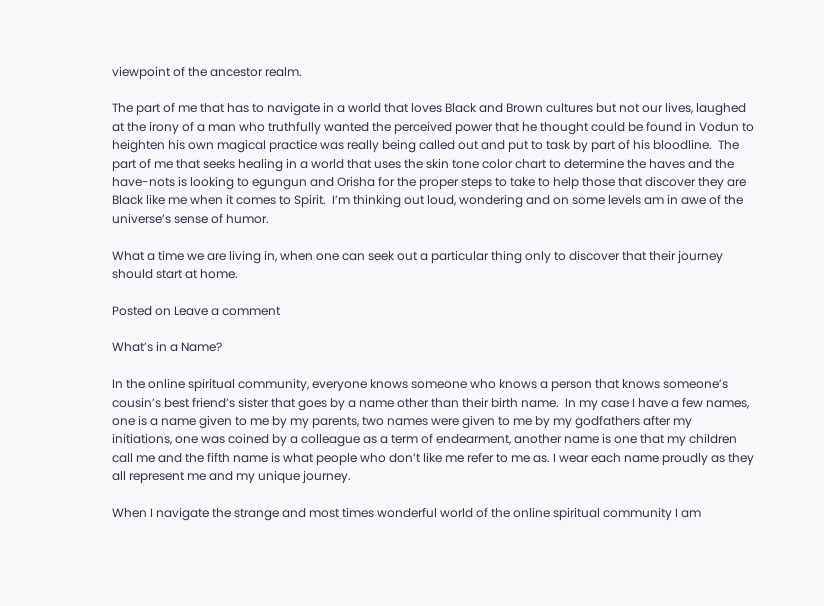viewpoint of the ancestor realm.

The part of me that has to navigate in a world that loves Black and Brown cultures but not our lives, laughed at the irony of a man who truthfully wanted the perceived power that he thought could be found in Vodun to heighten his own magical practice was really being called out and put to task by part of his bloodline.  The part of me that seeks healing in a world that uses the skin tone color chart to determine the haves and the have-nots is looking to egungun and Orisha for the proper steps to take to help those that discover they are Black like me when it comes to Spirit.  I’m thinking out loud, wondering and on some levels am in awe of the universe’s sense of humor.

What a time we are living in, when one can seek out a particular thing only to discover that their journey should start at home.

Posted on Leave a comment

What’s in a Name?

In the online spiritual community, everyone knows someone who knows a person that knows someone’s cousin’s best friend’s sister that goes by a name other than their birth name.  In my case I have a few names, one is a name given to me by my parents, two names were given to me by my godfathers after my initiations, one was coined by a colleague as a term of endearment, another name is one that my children call me and the fifth name is what people who don’t like me refer to me as. I wear each name proudly as they all represent me and my unique journey.

When I navigate the strange and most times wonderful world of the online spiritual community I am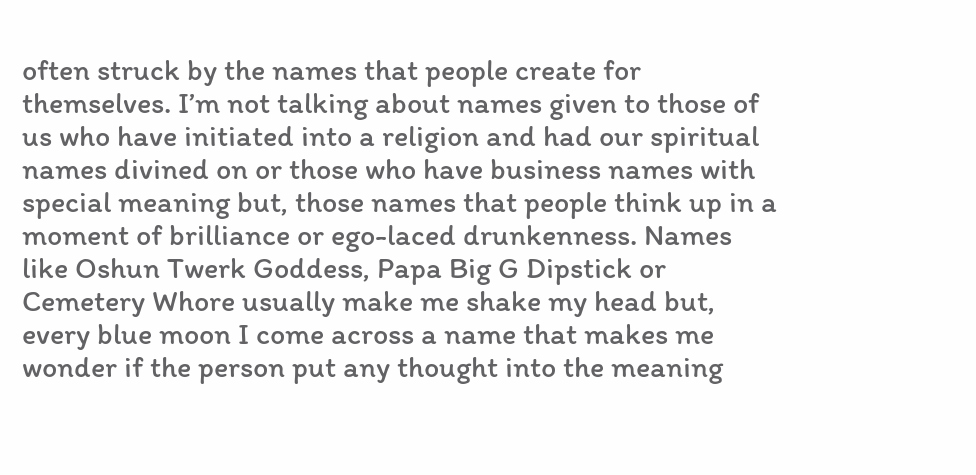often struck by the names that people create for themselves. I’m not talking about names given to those of us who have initiated into a religion and had our spiritual names divined on or those who have business names with special meaning but, those names that people think up in a moment of brilliance or ego-laced drunkenness. Names like Oshun Twerk Goddess, Papa Big G Dipstick or Cemetery Whore usually make me shake my head but, every blue moon I come across a name that makes me wonder if the person put any thought into the meaning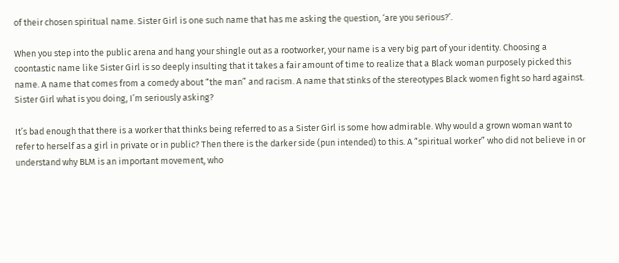of their chosen spiritual name. Sister Girl is one such name that has me asking the question, ‘are you serious?’.

When you step into the public arena and hang your shingle out as a rootworker, your name is a very big part of your identity. Choosing a coontastic name like Sister Girl is so deeply insulting that it takes a fair amount of time to realize that a Black woman purposely picked this name. A name that comes from a comedy about “the man” and racism. A name that stinks of the stereotypes Black women fight so hard against. Sister Girl what is you doing, I’m seriously asking?

It’s bad enough that there is a worker that thinks being referred to as a Sister Girl is some how admirable. Why would a grown woman want to refer to herself as a girl in private or in public? Then there is the darker side (pun intended) to this. A “spiritual worker” who did not believe in or understand why BLM is an important movement, who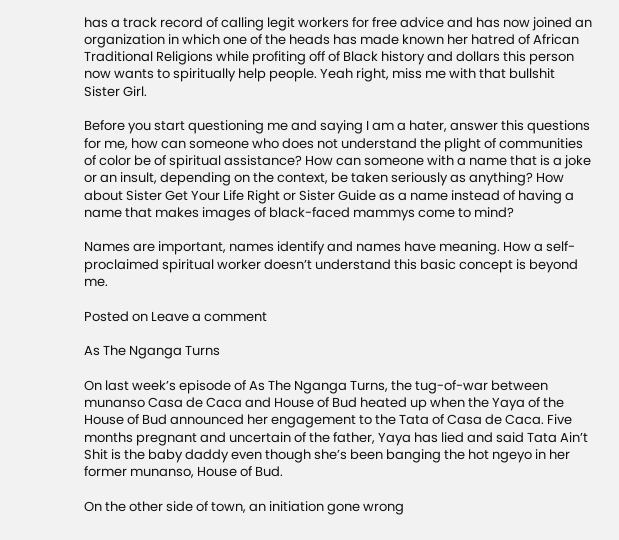has a track record of calling legit workers for free advice and has now joined an organization in which one of the heads has made known her hatred of African Traditional Religions while profiting off of Black history and dollars this person now wants to spiritually help people. Yeah right, miss me with that bullshit Sister Girl.

Before you start questioning me and saying I am a hater, answer this questions for me, how can someone who does not understand the plight of communities of color be of spiritual assistance? How can someone with a name that is a joke or an insult, depending on the context, be taken seriously as anything? How about Sister Get Your Life Right or Sister Guide as a name instead of having a name that makes images of black-faced mammys come to mind?

Names are important, names identify and names have meaning. How a self-proclaimed spiritual worker doesn’t understand this basic concept is beyond me.

Posted on Leave a comment

As The Nganga Turns

On last week’s episode of As The Nganga Turns, the tug-of-war between munanso Casa de Caca and House of Bud heated up when the Yaya of the House of Bud announced her engagement to the Tata of Casa de Caca. Five months pregnant and uncertain of the father, Yaya has lied and said Tata Ain’t Shit is the baby daddy even though she’s been banging the hot ngeyo in her former munanso, House of Bud.

On the other side of town, an initiation gone wrong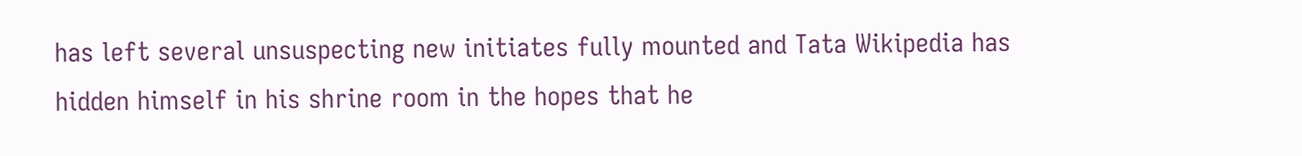has left several unsuspecting new initiates fully mounted and Tata Wikipedia has hidden himself in his shrine room in the hopes that he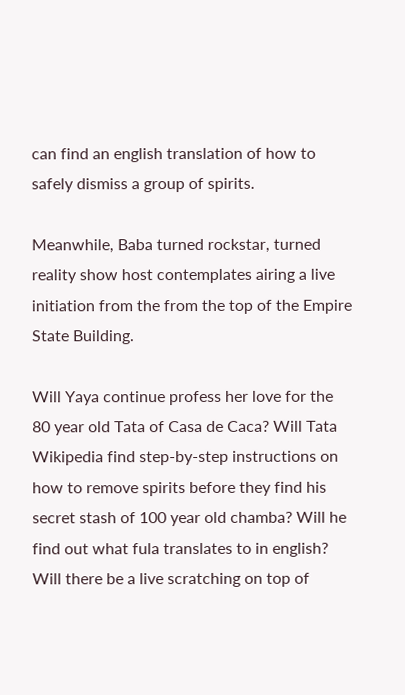can find an english translation of how to safely dismiss a group of spirits.

Meanwhile, Baba turned rockstar, turned reality show host contemplates airing a live initiation from the from the top of the Empire State Building.

Will Yaya continue profess her love for the 80 year old Tata of Casa de Caca? Will Tata Wikipedia find step-by-step instructions on how to remove spirits before they find his secret stash of 100 year old chamba? Will he find out what fula translates to in english? Will there be a live scratching on top of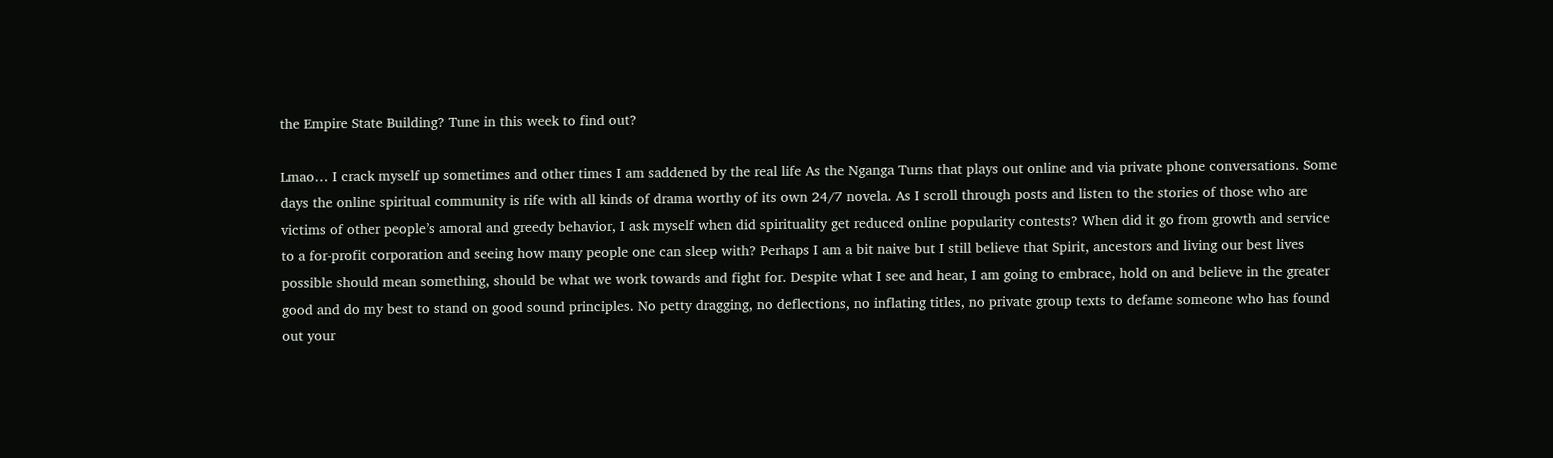the Empire State Building? Tune in this week to find out?

Lmao… I crack myself up sometimes and other times I am saddened by the real life As the Nganga Turns that plays out online and via private phone conversations. Some days the online spiritual community is rife with all kinds of drama worthy of its own 24/7 novela. As I scroll through posts and listen to the stories of those who are victims of other people’s amoral and greedy behavior, I ask myself when did spirituality get reduced online popularity contests? When did it go from growth and service to a for-profit corporation and seeing how many people one can sleep with? Perhaps I am a bit naive but I still believe that Spirit, ancestors and living our best lives possible should mean something, should be what we work towards and fight for. Despite what I see and hear, I am going to embrace, hold on and believe in the greater good and do my best to stand on good sound principles. No petty dragging, no deflections, no inflating titles, no private group texts to defame someone who has found out your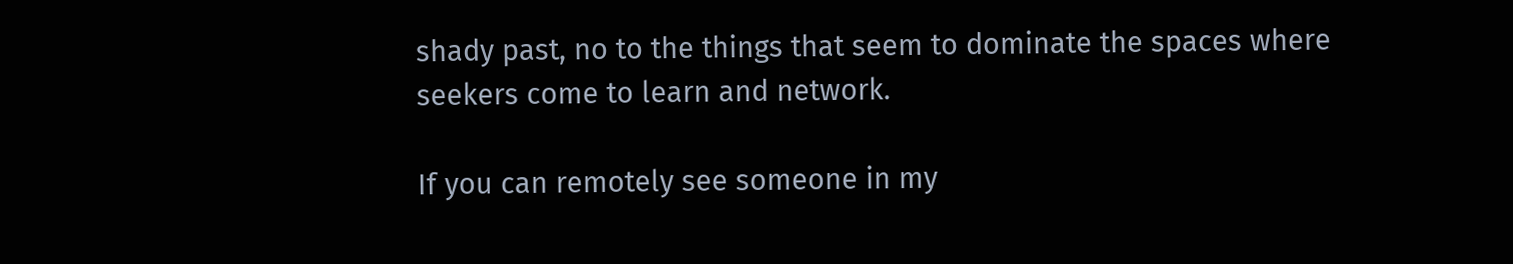shady past, no to the things that seem to dominate the spaces where seekers come to learn and network.

If you can remotely see someone in my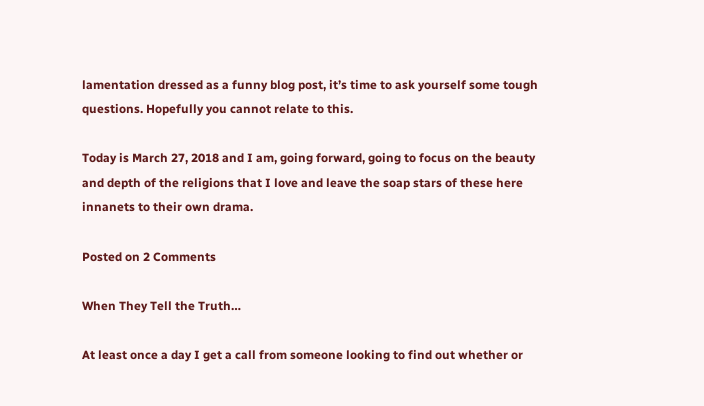lamentation dressed as a funny blog post, it’s time to ask yourself some tough questions. Hopefully you cannot relate to this.

Today is March 27, 2018 and I am, going forward, going to focus on the beauty and depth of the religions that I love and leave the soap stars of these here innanets to their own drama.

Posted on 2 Comments

When They Tell the Truth…

At least once a day I get a call from someone looking to find out whether or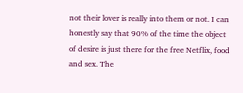not their lover is really into them or not. I can honestly say that 90% of the time the object of desire is just there for the free Netflix, food and sex. The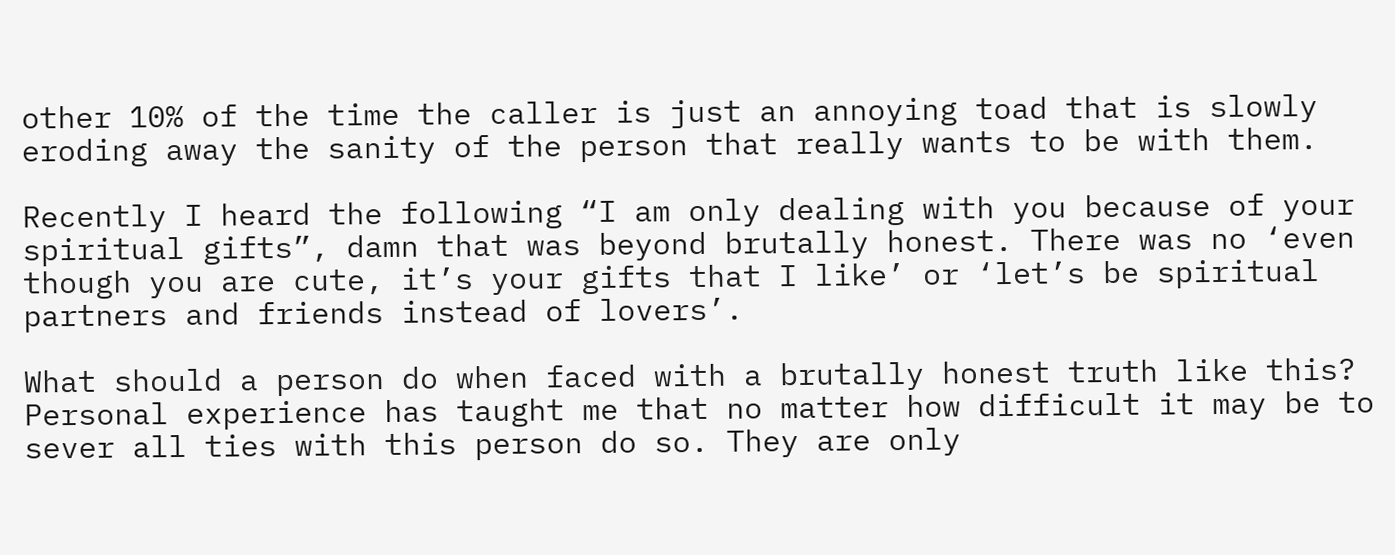other 10% of the time the caller is just an annoying toad that is slowly eroding away the sanity of the person that really wants to be with them.

Recently I heard the following “I am only dealing with you because of your spiritual gifts”, damn that was beyond brutally honest. There was no ‘even though you are cute, it’s your gifts that I like’ or ‘let’s be spiritual partners and friends instead of lovers’.

What should a person do when faced with a brutally honest truth like this? Personal experience has taught me that no matter how difficult it may be to sever all ties with this person do so. They are only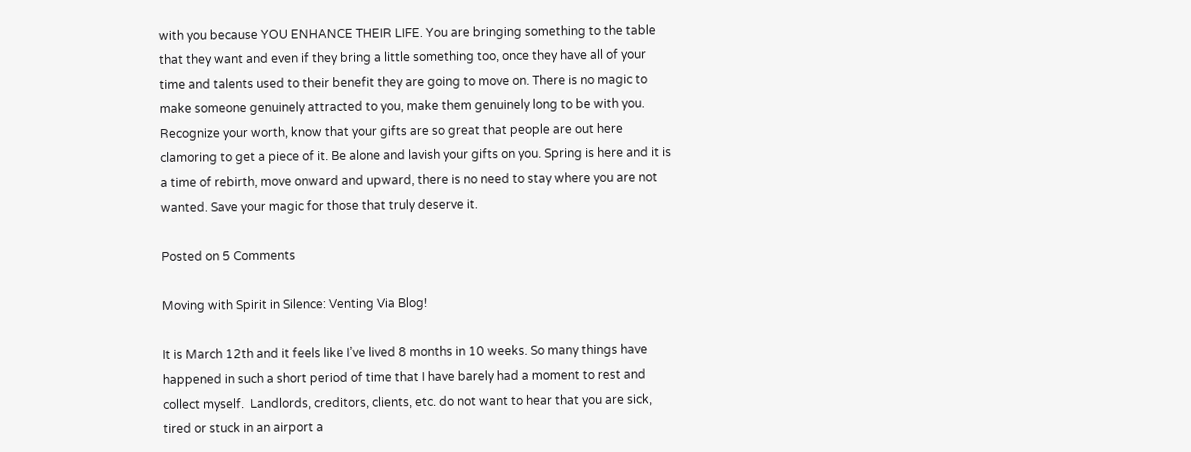with you because YOU ENHANCE THEIR LIFE. You are bringing something to the table that they want and even if they bring a little something too, once they have all of your time and talents used to their benefit they are going to move on. There is no magic to make someone genuinely attracted to you, make them genuinely long to be with you. Recognize your worth, know that your gifts are so great that people are out here clamoring to get a piece of it. Be alone and lavish your gifts on you. Spring is here and it is a time of rebirth, move onward and upward, there is no need to stay where you are not wanted. Save your magic for those that truly deserve it.

Posted on 5 Comments

Moving with Spirit in Silence: Venting Via Blog!

It is March 12th and it feels like I’ve lived 8 months in 10 weeks. So many things have happened in such a short period of time that I have barely had a moment to rest and collect myself.  Landlords, creditors, clients, etc. do not want to hear that you are sick, tired or stuck in an airport a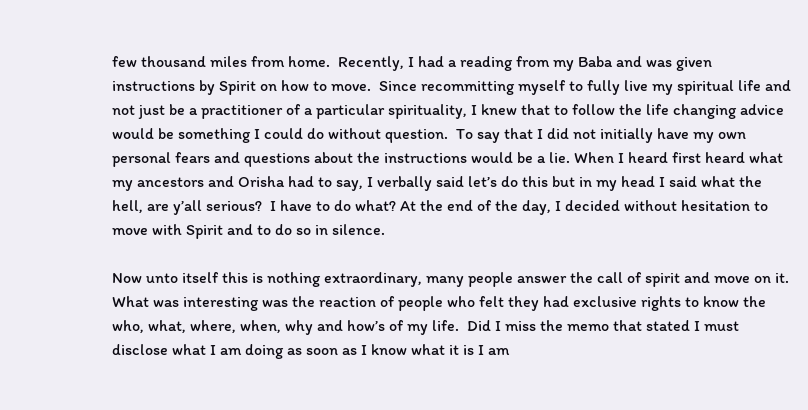few thousand miles from home.  Recently, I had a reading from my Baba and was given instructions by Spirit on how to move.  Since recommitting myself to fully live my spiritual life and not just be a practitioner of a particular spirituality, I knew that to follow the life changing advice would be something I could do without question.  To say that I did not initially have my own personal fears and questions about the instructions would be a lie. When I heard first heard what my ancestors and Orisha had to say, I verbally said let’s do this but in my head I said what the hell, are y’all serious?  I have to do what? At the end of the day, I decided without hesitation to move with Spirit and to do so in silence.

Now unto itself this is nothing extraordinary, many people answer the call of spirit and move on it. What was interesting was the reaction of people who felt they had exclusive rights to know the who, what, where, when, why and how’s of my life.  Did I miss the memo that stated I must disclose what I am doing as soon as I know what it is I am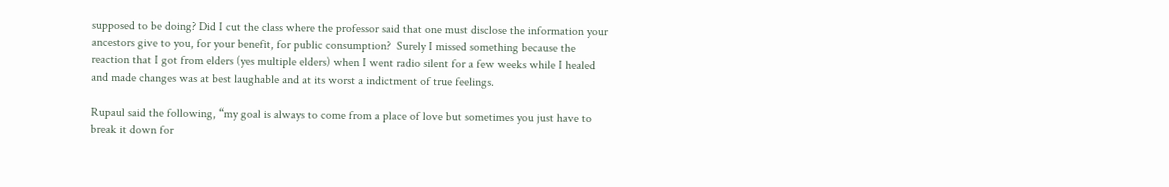supposed to be doing? Did I cut the class where the professor said that one must disclose the information your ancestors give to you, for your benefit, for public consumption?  Surely I missed something because the reaction that I got from elders (yes multiple elders) when I went radio silent for a few weeks while I healed and made changes was at best laughable and at its worst a indictment of true feelings.

Rupaul said the following, “my goal is always to come from a place of love but sometimes you just have to break it down for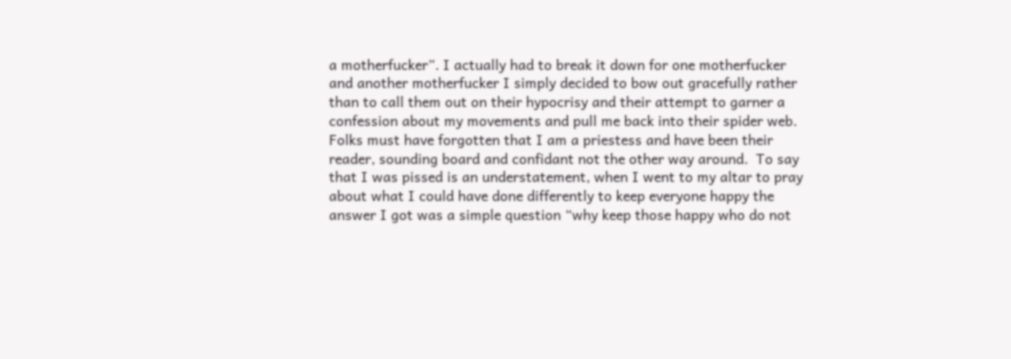a motherfucker”. I actually had to break it down for one motherfucker and another motherfucker I simply decided to bow out gracefully rather than to call them out on their hypocrisy and their attempt to garner a confession about my movements and pull me back into their spider web.  Folks must have forgotten that I am a priestess and have been their reader, sounding board and confidant not the other way around.  To say that I was pissed is an understatement, when I went to my altar to pray about what I could have done differently to keep everyone happy the answer I got was a simple question “why keep those happy who do not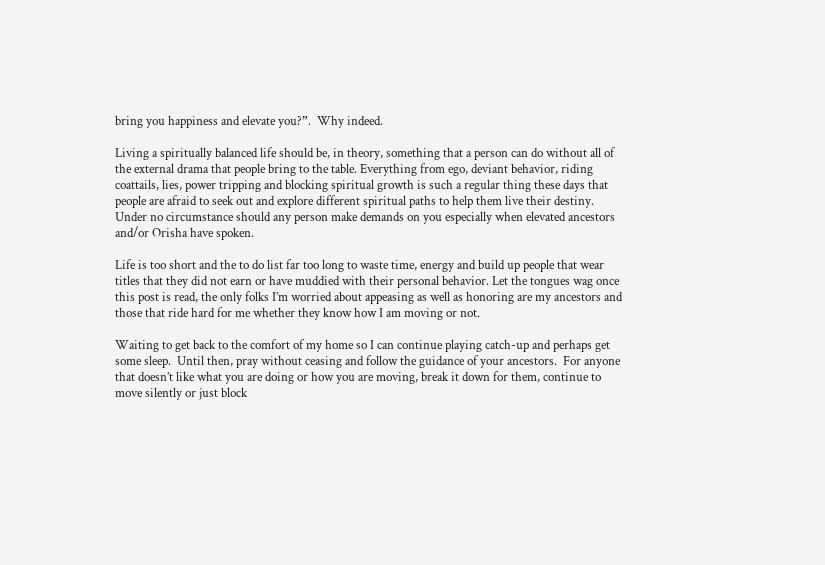bring you happiness and elevate you?”.  Why indeed.

Living a spiritually balanced life should be, in theory, something that a person can do without all of the external drama that people bring to the table. Everything from ego, deviant behavior, riding coattails, lies, power tripping and blocking spiritual growth is such a regular thing these days that people are afraid to seek out and explore different spiritual paths to help them live their destiny.  Under no circumstance should any person make demands on you especially when elevated ancestors and/or Orisha have spoken.

Life is too short and the to do list far too long to waste time, energy and build up people that wear titles that they did not earn or have muddied with their personal behavior. Let the tongues wag once this post is read, the only folks I’m worried about appeasing as well as honoring are my ancestors and those that ride hard for me whether they know how I am moving or not.

Waiting to get back to the comfort of my home so I can continue playing catch-up and perhaps get some sleep.  Until then, pray without ceasing and follow the guidance of your ancestors.  For anyone that doesn’t like what you are doing or how you are moving, break it down for them, continue to move silently or just block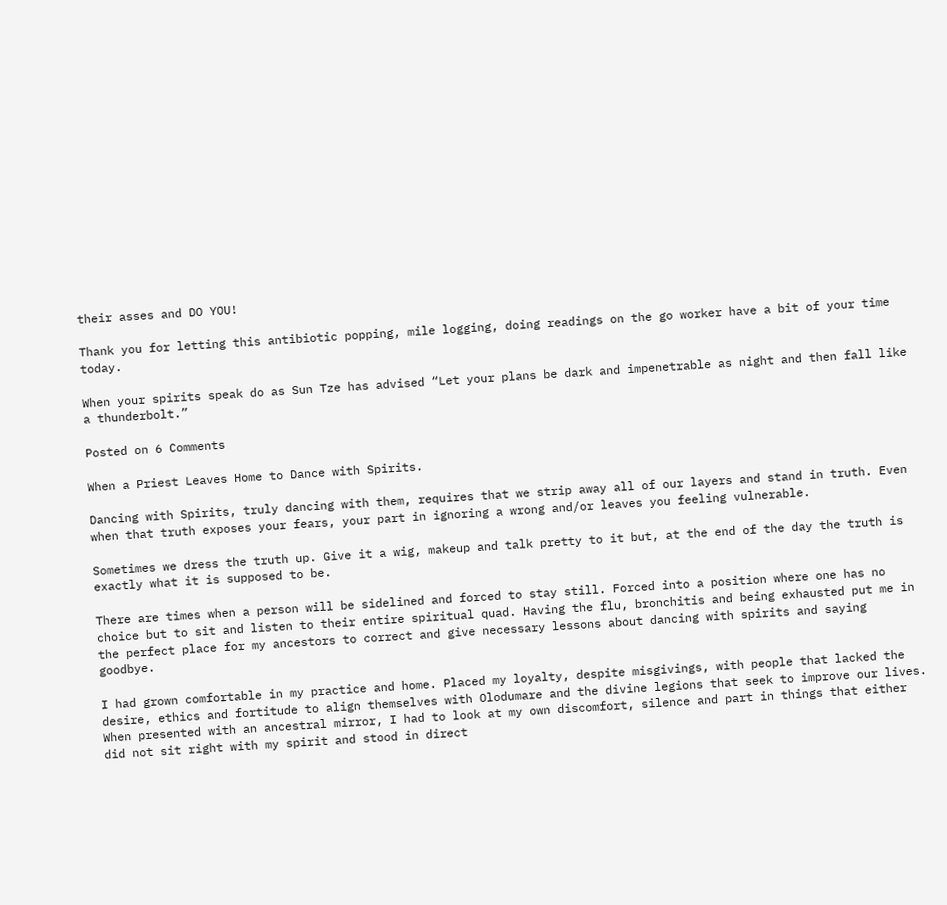their asses and DO YOU!

Thank you for letting this antibiotic popping, mile logging, doing readings on the go worker have a bit of your time today.

When your spirits speak do as Sun Tze has advised “Let your plans be dark and impenetrable as night and then fall like a thunderbolt.”

Posted on 6 Comments

When a Priest Leaves Home to Dance with Spirits.

Dancing with Spirits, truly dancing with them, requires that we strip away all of our layers and stand in truth. Even when that truth exposes your fears, your part in ignoring a wrong and/or leaves you feeling vulnerable.

Sometimes we dress the truth up. Give it a wig, makeup and talk pretty to it but, at the end of the day the truth is exactly what it is supposed to be.

There are times when a person will be sidelined and forced to stay still. Forced into a position where one has no choice but to sit and listen to their entire spiritual quad. Having the flu, bronchitis and being exhausted put me in the perfect place for my ancestors to correct and give necessary lessons about dancing with spirits and saying goodbye.

I had grown comfortable in my practice and home. Placed my loyalty, despite misgivings, with people that lacked the desire, ethics and fortitude to align themselves with Olodumare and the divine legions that seek to improve our lives. When presented with an ancestral mirror, I had to look at my own discomfort, silence and part in things that either did not sit right with my spirit and stood in direct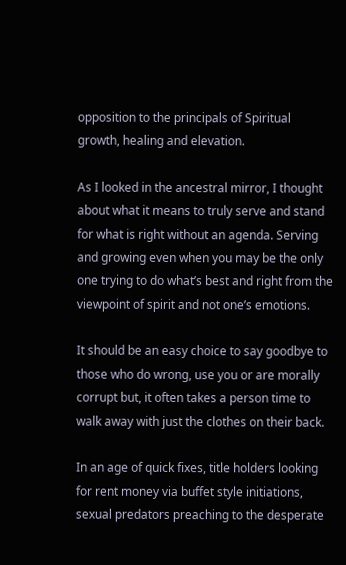opposition to the principals of Spiritual growth, healing and elevation.

As I looked in the ancestral mirror, I thought about what it means to truly serve and stand for what is right without an agenda. Serving and growing even when you may be the only one trying to do what’s best and right from the viewpoint of spirit and not one’s emotions.

It should be an easy choice to say goodbye to those who do wrong, use you or are morally corrupt but, it often takes a person time to walk away with just the clothes on their back.

In an age of quick fixes, title holders looking for rent money via buffet style initiations, sexual predators preaching to the desperate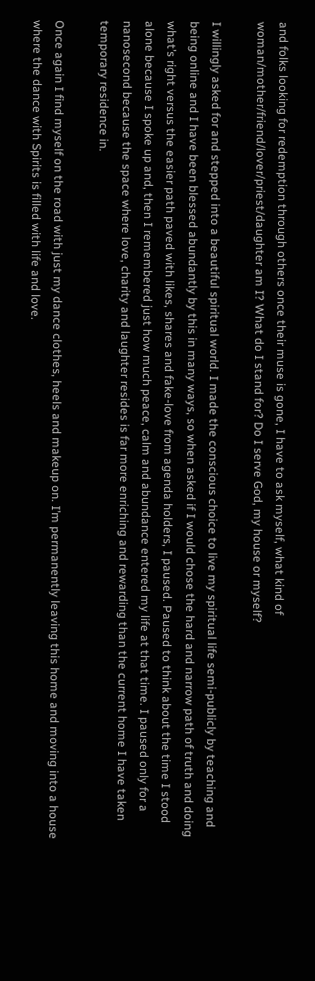and folks looking for redemption through others once their muse is gone, I have to ask myself, what kind of woman/mother/friend/lover/priest/daughter am I? What do I stand for? Do I serve God, my house or myself?

I willingly asked for and stepped into a beautiful spiritual world. I made the conscious choice to live my spiritual life semi-publicly by teaching and being online and I have been blessed abundantly by this in many ways, so when asked if I would chose the hard and narrow path of truth and doing what’s right versus the easier path paved with likes, shares and fake-love from agenda holders, I paused. Paused to think about the time I stood alone because I spoke up and, then I remembered just how much peace, calm and abundance entered my life at that time. I paused only for a nanosecond because the space where love, charity and laughter resides is far more enriching and rewarding than the current home I have taken temporary residence in.

Once again I find myself on the road with just my dance clothes, heels and makeup on. I’m permanently leaving this home and moving into a house where the dance with Spirits is filled with life and love.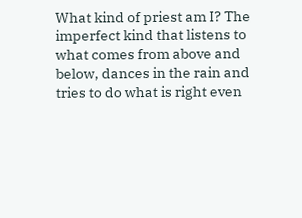What kind of priest am I? The imperfect kind that listens to what comes from above and below, dances in the rain and tries to do what is right even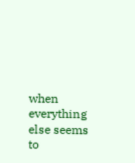when everything else seems to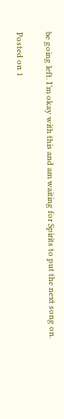be going left. I’m okay with this and am waiting for Spirits to put the next song on.

Posted on 1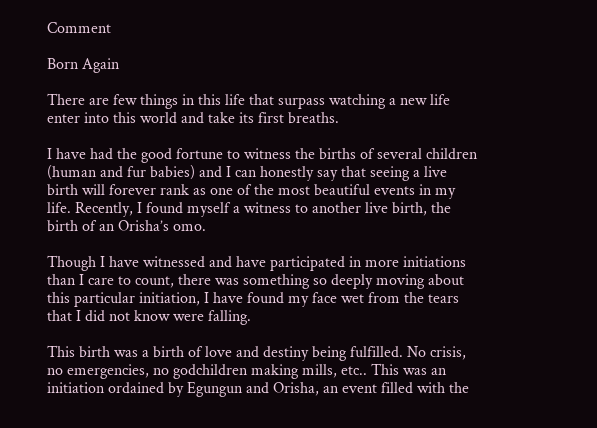Comment

Born Again

There are few things in this life that surpass watching a new life enter into this world and take its first breaths.

I have had the good fortune to witness the births of several children (human and fur babies) and I can honestly say that seeing a live birth will forever rank as one of the most beautiful events in my life. Recently, I found myself a witness to another live birth, the birth of an Orisha’s omo.

Though I have witnessed and have participated in more initiations than I care to count, there was something so deeply moving about this particular initiation, I have found my face wet from the tears that I did not know were falling.

This birth was a birth of love and destiny being fulfilled. No crisis, no emergencies, no godchildren making mills, etc.. This was an initiation ordained by Egungun and Orisha, an event filled with the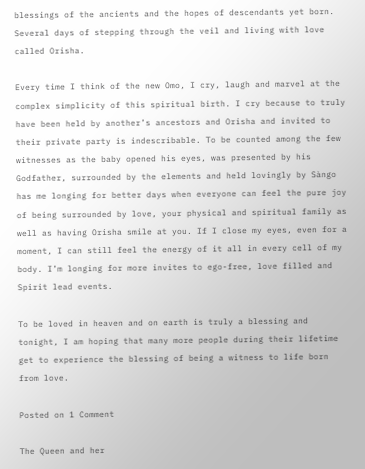blessings of the ancients and the hopes of descendants yet born. Several days of stepping through the veil and living with love called Orisha.

Every time I think of the new Omo, I cry, laugh and marvel at the complex simplicity of this spiritual birth. I cry because to truly have been held by another’s ancestors and Orisha and invited to their private party is indescribable. To be counted among the few witnesses as the baby opened his eyes, was presented by his Godfather, surrounded by the elements and held lovingly by Sàngo has me longing for better days when everyone can feel the pure joy of being surrounded by love, your physical and spiritual family as well as having Orisha smile at you. If I close my eyes, even for a moment, I can still feel the energy of it all in every cell of my body. I’m longing for more invites to ego-free, love filled and Spirit lead events.

To be loved in heaven and on earth is truly a blessing and tonight, I am hoping that many more people during their lifetime get to experience the blessing of being a witness to life born from love.

Posted on 1 Comment

The Queen and her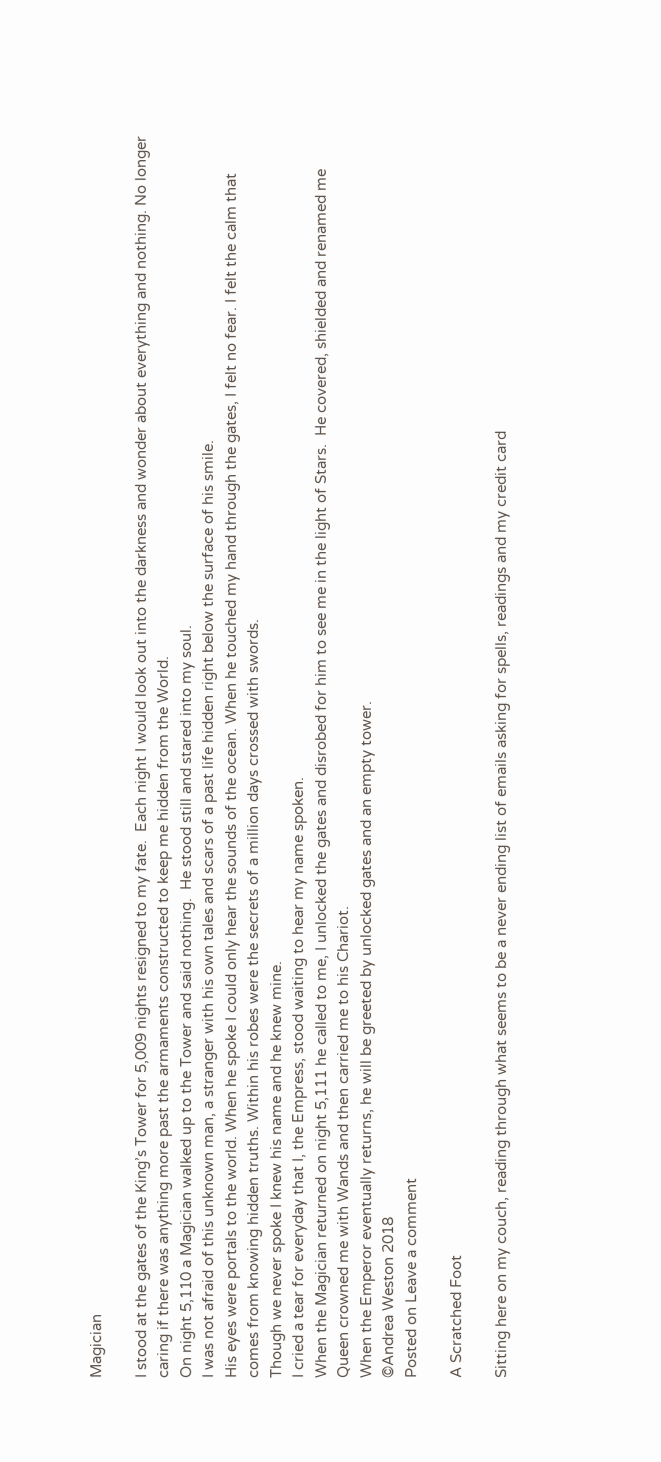Magician

I stood at the gates of the King’s Tower for 5,009 nights resigned to my fate.  Each night I would look out into the darkness and wonder about everything and nothing. No longer caring if there was anything more past the armaments constructed to keep me hidden from the World.
On night 5,110 a Magician walked up to the Tower and said nothing.  He stood still and stared into my soul.
I was not afraid of this unknown man, a stranger with his own tales and scars of a past life hidden right below the surface of his smile.
His eyes were portals to the world. When he spoke I could only hear the sounds of the ocean. When he touched my hand through the gates, I felt no fear. I felt the calm that comes from knowing hidden truths. Within his robes were the secrets of a million days crossed with swords.
Though we never spoke I knew his name and he knew mine.
I cried a tear for everyday that I, the Empress, stood waiting to hear my name spoken.
When the Magician returned on night 5,111 he called to me, I unlocked the gates and disrobed for him to see me in the light of Stars.  He covered, shielded and renamed me Queen crowned me with Wands and then carried me to his Chariot.
When the Emperor eventually returns, he will be greeted by unlocked gates and an empty tower.
©Andrea Weston 2018
Posted on Leave a comment

A Scratched Foot

Sitting here on my couch, reading through what seems to be a never ending list of emails asking for spells, readings and my credit card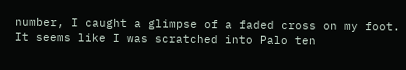number, I caught a glimpse of a faded cross on my foot. It seems like I was scratched into Palo ten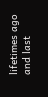lifetimes ago and last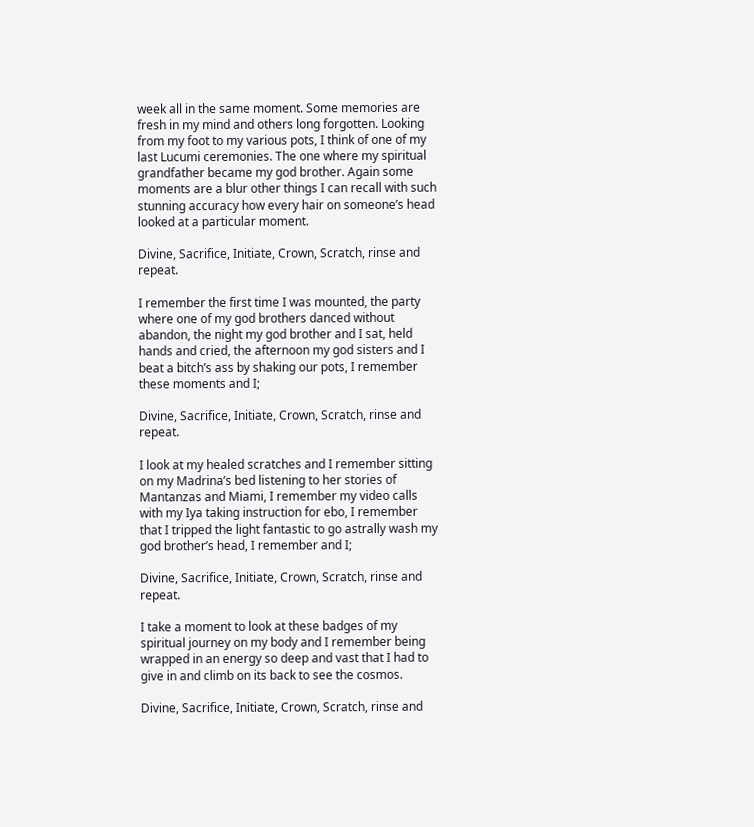week all in the same moment. Some memories are fresh in my mind and others long forgotten. Looking from my foot to my various pots, I think of one of my last Lucumi ceremonies. The one where my spiritual grandfather became my god brother. Again some moments are a blur other things I can recall with such stunning accuracy how every hair on someone’s head looked at a particular moment.

Divine, Sacrifice, Initiate, Crown, Scratch, rinse and repeat.

I remember the first time I was mounted, the party where one of my god brothers danced without abandon, the night my god brother and I sat, held hands and cried, the afternoon my god sisters and I beat a bitch’s ass by shaking our pots, I remember these moments and I;

Divine, Sacrifice, Initiate, Crown, Scratch, rinse and repeat.

I look at my healed scratches and I remember sitting on my Madrina’s bed listening to her stories of Mantanzas and Miami, I remember my video calls with my Iya taking instruction for ebo, I remember that I tripped the light fantastic to go astrally wash my god brother’s head, I remember and I;

Divine, Sacrifice, Initiate, Crown, Scratch, rinse and repeat.

I take a moment to look at these badges of my spiritual journey on my body and I remember being wrapped in an energy so deep and vast that I had to give in and climb on its back to see the cosmos.

Divine, Sacrifice, Initiate, Crown, Scratch, rinse and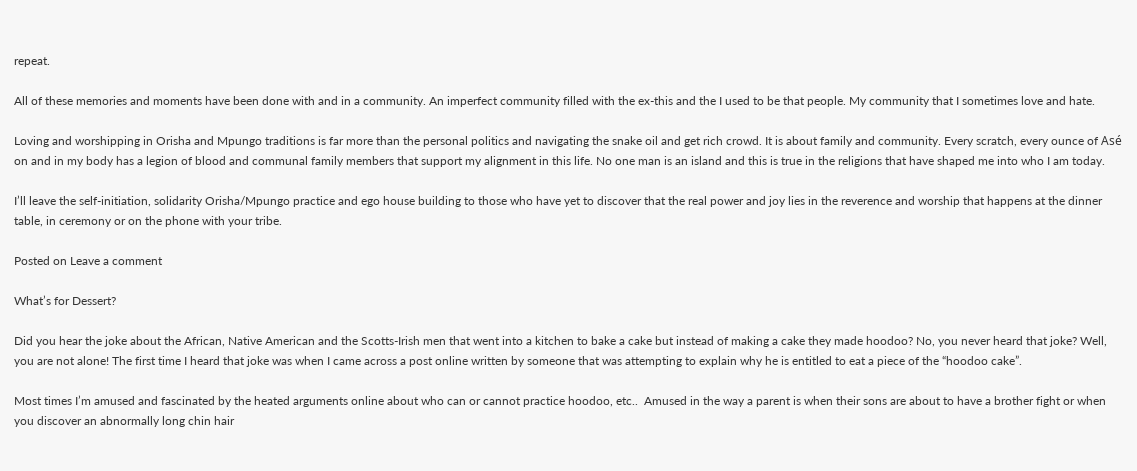repeat.

All of these memories and moments have been done with and in a community. An imperfect community filled with the ex-this and the I used to be that people. My community that I sometimes love and hate.

Loving and worshipping in Orisha and Mpungo traditions is far more than the personal politics and navigating the snake oil and get rich crowd. It is about family and community. Every scratch, every ounce of Asé on and in my body has a legion of blood and communal family members that support my alignment in this life. No one man is an island and this is true in the religions that have shaped me into who I am today.

I’ll leave the self-initiation, solidarity Orisha/Mpungo practice and ego house building to those who have yet to discover that the real power and joy lies in the reverence and worship that happens at the dinner table, in ceremony or on the phone with your tribe.

Posted on Leave a comment

What’s for Dessert?

Did you hear the joke about the African, Native American and the Scotts-Irish men that went into a kitchen to bake a cake but instead of making a cake they made hoodoo? No, you never heard that joke? Well, you are not alone! The first time I heard that joke was when I came across a post online written by someone that was attempting to explain why he is entitled to eat a piece of the “hoodoo cake”.

Most times I’m amused and fascinated by the heated arguments online about who can or cannot practice hoodoo, etc..  Amused in the way a parent is when their sons are about to have a brother fight or when you discover an abnormally long chin hair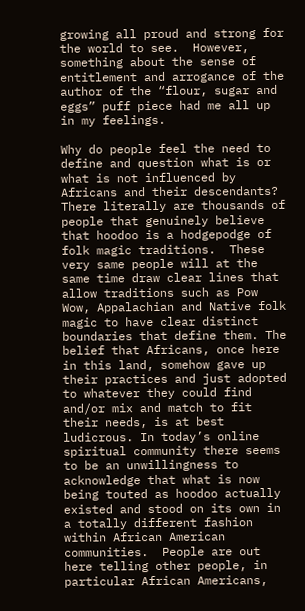growing all proud and strong for the world to see.  However, something about the sense of entitlement and arrogance of the author of the “flour, sugar and eggs” puff piece had me all up in my feelings.

Why do people feel the need to define and question what is or what is not influenced by Africans and their descendants? There literally are thousands of people that genuinely believe that hoodoo is a hodgepodge of folk magic traditions.  These very same people will at the same time draw clear lines that allow traditions such as Pow Wow, Appalachian and Native folk magic to have clear distinct boundaries that define them. The belief that Africans, once here in this land, somehow gave up their practices and just adopted to whatever they could find and/or mix and match to fit their needs, is at best ludicrous. In today’s online spiritual community there seems to be an unwillingness to acknowledge that what is now being touted as hoodoo actually existed and stood on its own in a totally different fashion within African American communities.  People are out here telling other people, in particular African Americans,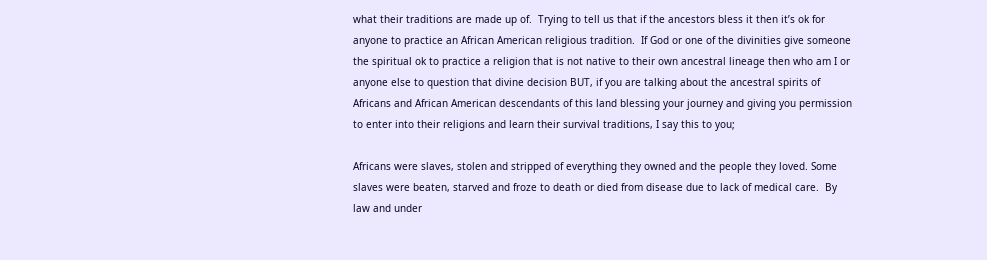what their traditions are made up of.  Trying to tell us that if the ancestors bless it then it’s ok for anyone to practice an African American religious tradition.  If God or one of the divinities give someone the spiritual ok to practice a religion that is not native to their own ancestral lineage then who am I or anyone else to question that divine decision BUT, if you are talking about the ancestral spirits of Africans and African American descendants of this land blessing your journey and giving you permission to enter into their religions and learn their survival traditions, I say this to you;

Africans were slaves, stolen and stripped of everything they owned and the people they loved. Some slaves were beaten, starved and froze to death or died from disease due to lack of medical care.  By law and under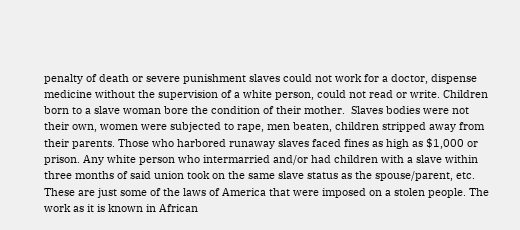penalty of death or severe punishment slaves could not work for a doctor, dispense medicine without the supervision of a white person, could not read or write. Children born to a slave woman bore the condition of their mother.  Slaves bodies were not their own, women were subjected to rape, men beaten, children stripped away from their parents. Those who harbored runaway slaves faced fines as high as $1,000 or prison. Any white person who intermarried and/or had children with a slave within three months of said union took on the same slave status as the spouse/parent, etc. These are just some of the laws of America that were imposed on a stolen people. The work as it is known in African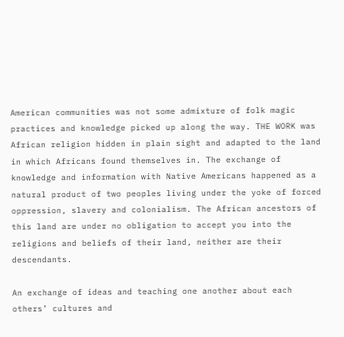American communities was not some admixture of folk magic practices and knowledge picked up along the way. THE WORK was African religion hidden in plain sight and adapted to the land in which Africans found themselves in. The exchange of knowledge and information with Native Americans happened as a natural product of two peoples living under the yoke of forced oppression, slavery and colonialism. The African ancestors of this land are under no obligation to accept you into the religions and beliefs of their land, neither are their descendants.

An exchange of ideas and teaching one another about each others’ cultures and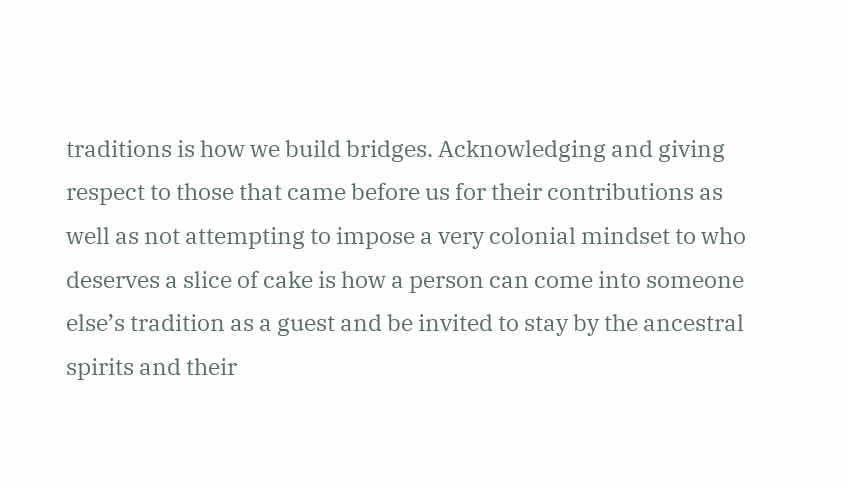traditions is how we build bridges. Acknowledging and giving respect to those that came before us for their contributions as well as not attempting to impose a very colonial mindset to who deserves a slice of cake is how a person can come into someone else’s tradition as a guest and be invited to stay by the ancestral spirits and their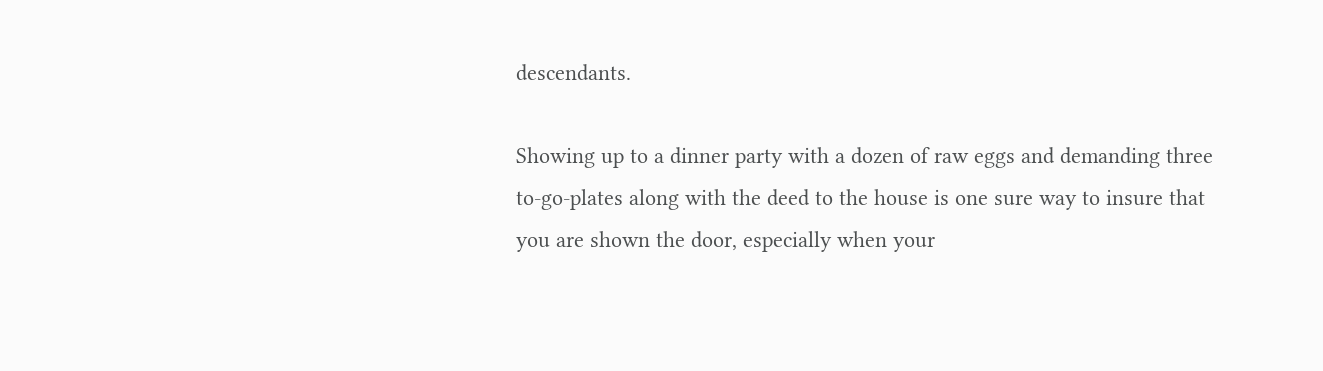descendants.

Showing up to a dinner party with a dozen of raw eggs and demanding three to-go-plates along with the deed to the house is one sure way to insure that you are shown the door, especially when your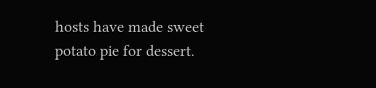hosts have made sweet potato pie for dessert.